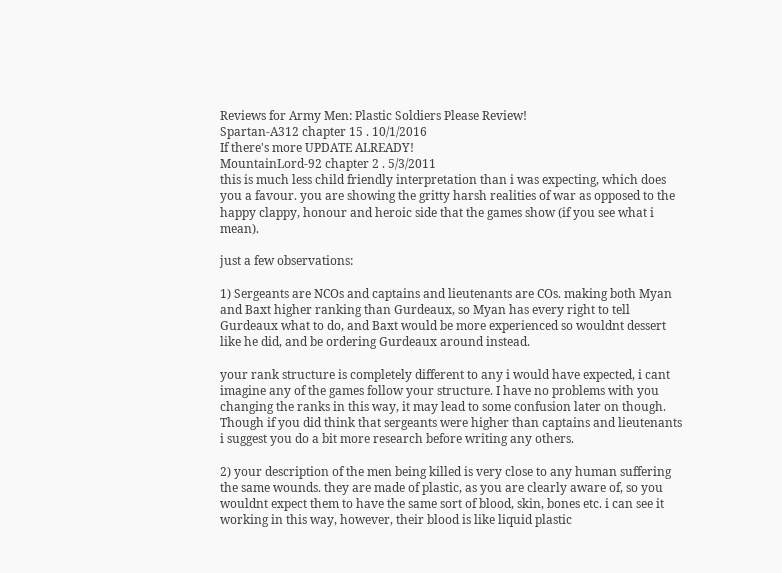Reviews for Army Men: Plastic Soldiers Please Review!
Spartan-A312 chapter 15 . 10/1/2016
If there's more UPDATE ALREADY!
MountainLord-92 chapter 2 . 5/3/2011
this is much less child friendly interpretation than i was expecting, which does you a favour. you are showing the gritty harsh realities of war as opposed to the happy clappy, honour and heroic side that the games show (if you see what i mean).

just a few observations:

1) Sergeants are NCOs and captains and lieutenants are COs. making both Myan and Baxt higher ranking than Gurdeaux, so Myan has every right to tell Gurdeaux what to do, and Baxt would be more experienced so wouldnt dessert like he did, and be ordering Gurdeaux around instead.

your rank structure is completely different to any i would have expected, i cant imagine any of the games follow your structure. I have no problems with you changing the ranks in this way, it may lead to some confusion later on though. Though if you did think that sergeants were higher than captains and lieutenants i suggest you do a bit more research before writing any others.

2) your description of the men being killed is very close to any human suffering the same wounds. they are made of plastic, as you are clearly aware of, so you wouldnt expect them to have the same sort of blood, skin, bones etc. i can see it working in this way, however, their blood is like liquid plastic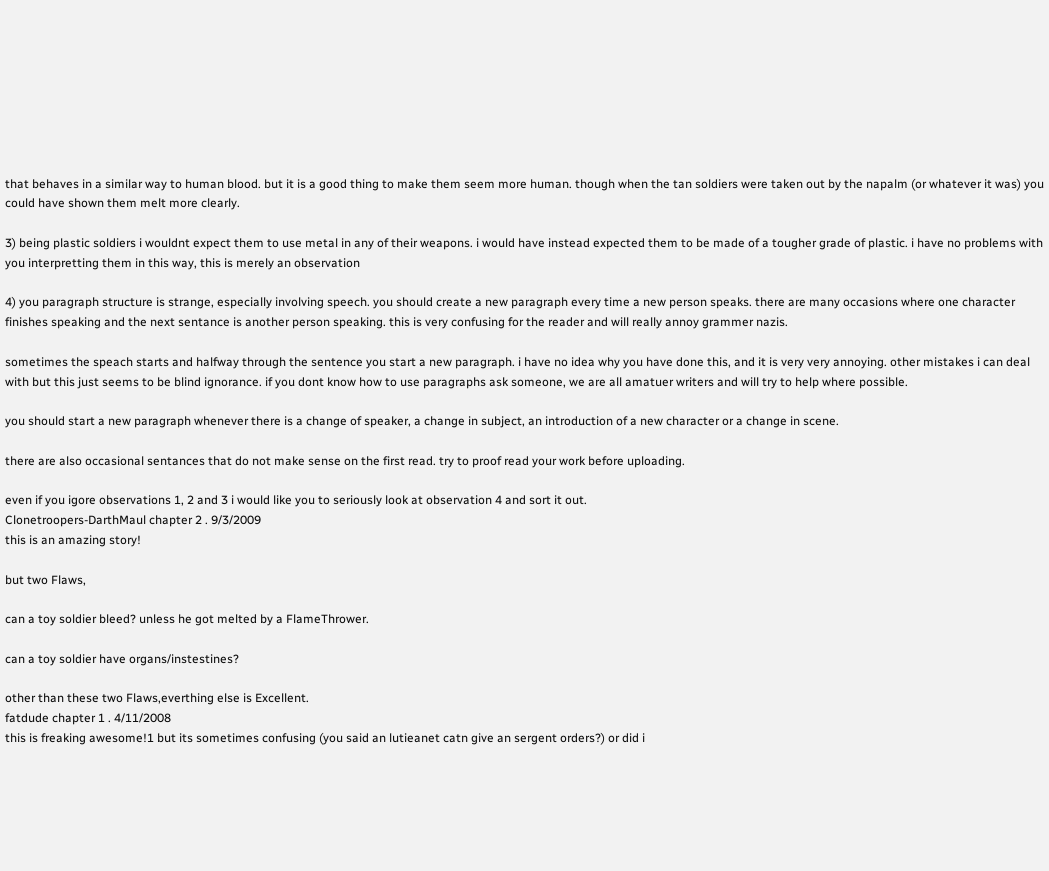that behaves in a similar way to human blood. but it is a good thing to make them seem more human. though when the tan soldiers were taken out by the napalm (or whatever it was) you could have shown them melt more clearly.

3) being plastic soldiers i wouldnt expect them to use metal in any of their weapons. i would have instead expected them to be made of a tougher grade of plastic. i have no problems with you interpretting them in this way, this is merely an observation

4) you paragraph structure is strange, especially involving speech. you should create a new paragraph every time a new person speaks. there are many occasions where one character finishes speaking and the next sentance is another person speaking. this is very confusing for the reader and will really annoy grammer nazis.

sometimes the speach starts and halfway through the sentence you start a new paragraph. i have no idea why you have done this, and it is very very annoying. other mistakes i can deal with but this just seems to be blind ignorance. if you dont know how to use paragraphs ask someone, we are all amatuer writers and will try to help where possible.

you should start a new paragraph whenever there is a change of speaker, a change in subject, an introduction of a new character or a change in scene.

there are also occasional sentances that do not make sense on the first read. try to proof read your work before uploading.

even if you igore observations 1, 2 and 3 i would like you to seriously look at observation 4 and sort it out.
Clonetroopers-DarthMaul chapter 2 . 9/3/2009
this is an amazing story!

but two Flaws,

can a toy soldier bleed? unless he got melted by a FlameThrower.

can a toy soldier have organs/instestines?

other than these two Flaws,everthing else is Excellent.
fatdude chapter 1 . 4/11/2008
this is freaking awesome!1 but its sometimes confusing (you said an lutieanet catn give an sergent orders?) or did i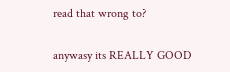read that wrong to?

anywasy its REALLY GOOD